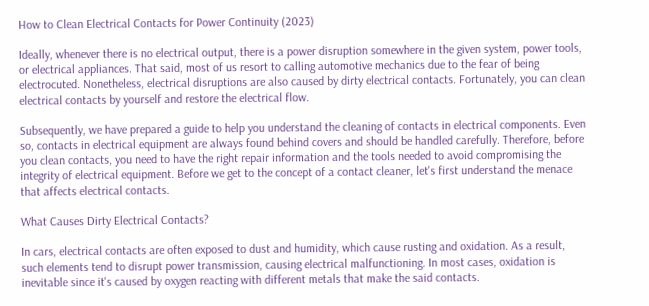How to Clean Electrical Contacts for Power Continuity (2023)

Ideally, whenever there is no electrical output, there is a power disruption somewhere in the given system, power tools, or electrical appliances. That said, most of us resort to calling automotive mechanics due to the fear of being electrocuted. Nonetheless, electrical disruptions are also caused by dirty electrical contacts. Fortunately, you can clean electrical contacts by yourself and restore the electrical flow.

Subsequently, we have prepared a guide to help you understand the cleaning of contacts in electrical components. Even so, contacts in electrical equipment are always found behind covers and should be handled carefully. Therefore, before you clean contacts, you need to have the right repair information and the tools needed to avoid compromising the integrity of electrical equipment. Before we get to the concept of a contact cleaner, let's first understand the menace that affects electrical contacts.

What Causes Dirty Electrical Contacts?

In cars, electrical contacts are often exposed to dust and humidity, which cause rusting and oxidation. As a result, such elements tend to disrupt power transmission, causing electrical malfunctioning. In most cases, oxidation is inevitable since it's caused by oxygen reacting with different metals that make the said contacts.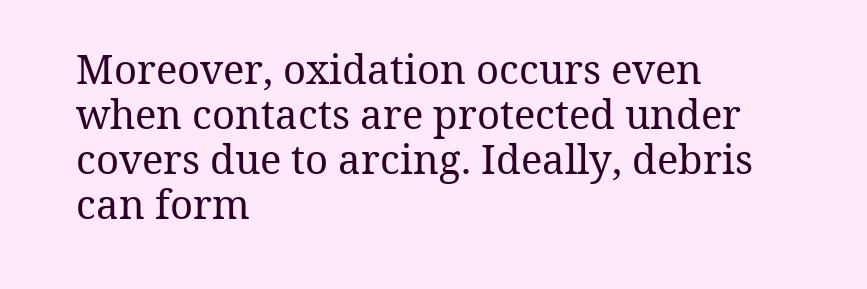Moreover, oxidation occurs even when contacts are protected under covers due to arcing. Ideally, debris can form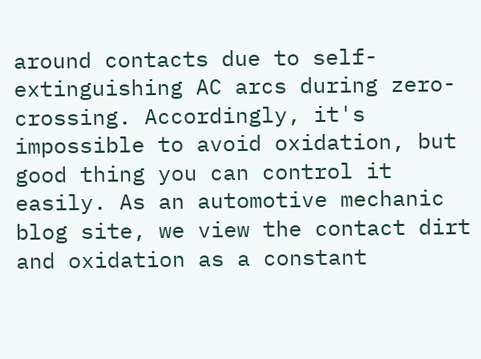around contacts due to self-extinguishing AC arcs during zero-crossing. Accordingly, it's impossible to avoid oxidation, but good thing you can control it easily. As an automotive mechanic blog site, we view the contact dirt and oxidation as a constant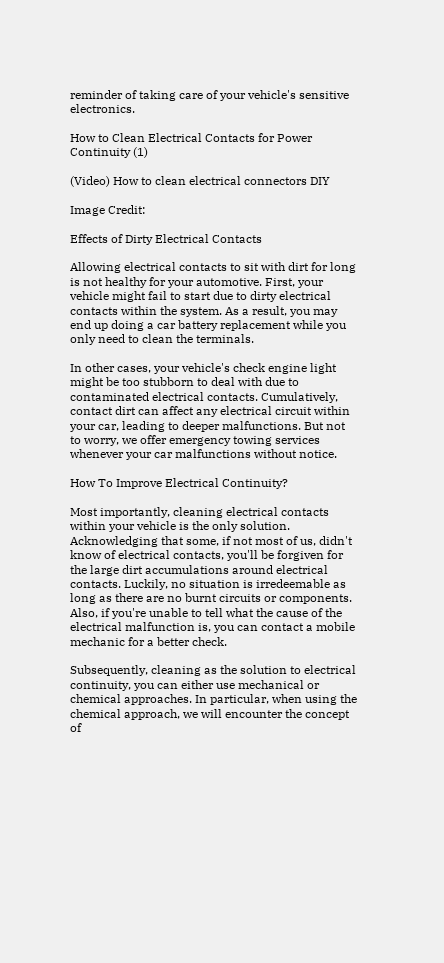reminder of taking care of your vehicle's sensitive electronics.

How to Clean Electrical Contacts for Power Continuity (1)

(Video) How to clean electrical connectors DIY

Image Credit:

Effects of Dirty Electrical Contacts

Allowing electrical contacts to sit with dirt for long is not healthy for your automotive. First, your vehicle might fail to start due to dirty electrical contacts within the system. As a result, you may end up doing a car battery replacement while you only need to clean the terminals.

In other cases, your vehicle's check engine light might be too stubborn to deal with due to contaminated electrical contacts. Cumulatively, contact dirt can affect any electrical circuit within your car, leading to deeper malfunctions. But not to worry, we offer emergency towing services whenever your car malfunctions without notice.

How To Improve Electrical Continuity?

Most importantly, cleaning electrical contacts within your vehicle is the only solution. Acknowledging that some, if not most of us, didn't know of electrical contacts, you'll be forgiven for the large dirt accumulations around electrical contacts. Luckily, no situation is irredeemable as long as there are no burnt circuits or components. Also, if you're unable to tell what the cause of the electrical malfunction is, you can contact a mobile mechanic for a better check.

Subsequently, cleaning as the solution to electrical continuity, you can either use mechanical or chemical approaches. In particular, when using the chemical approach, we will encounter the concept of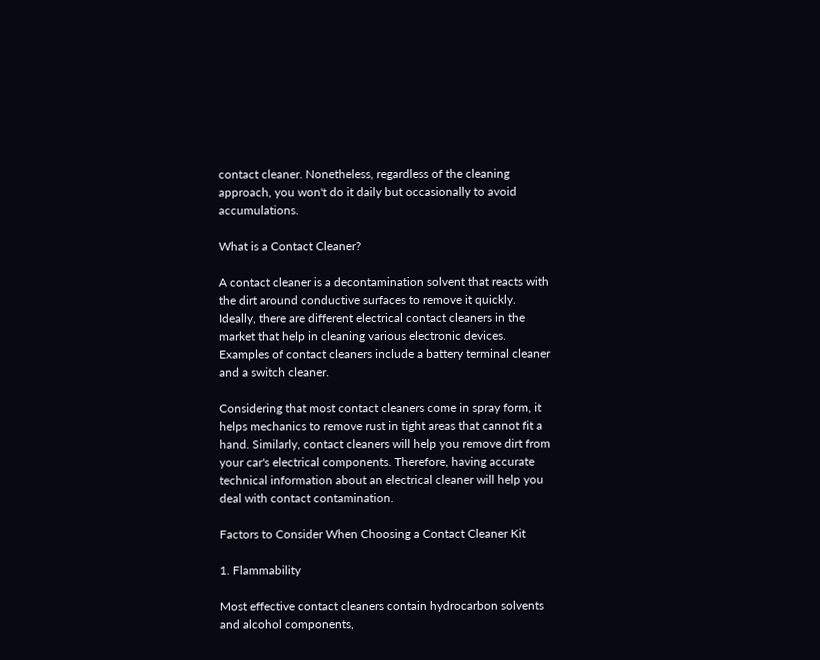contact cleaner. Nonetheless, regardless of the cleaning approach, you won't do it daily but occasionally to avoid accumulations.

What is a Contact Cleaner?

A contact cleaner is a decontamination solvent that reacts with the dirt around conductive surfaces to remove it quickly. Ideally, there are different electrical contact cleaners in the market that help in cleaning various electronic devices. Examples of contact cleaners include a battery terminal cleaner and a switch cleaner.

Considering that most contact cleaners come in spray form, it helps mechanics to remove rust in tight areas that cannot fit a hand. Similarly, contact cleaners will help you remove dirt from your car's electrical components. Therefore, having accurate technical information about an electrical cleaner will help you deal with contact contamination.

Factors to Consider When Choosing a Contact Cleaner Kit

1. Flammability

Most effective contact cleaners contain hydrocarbon solvents and alcohol components,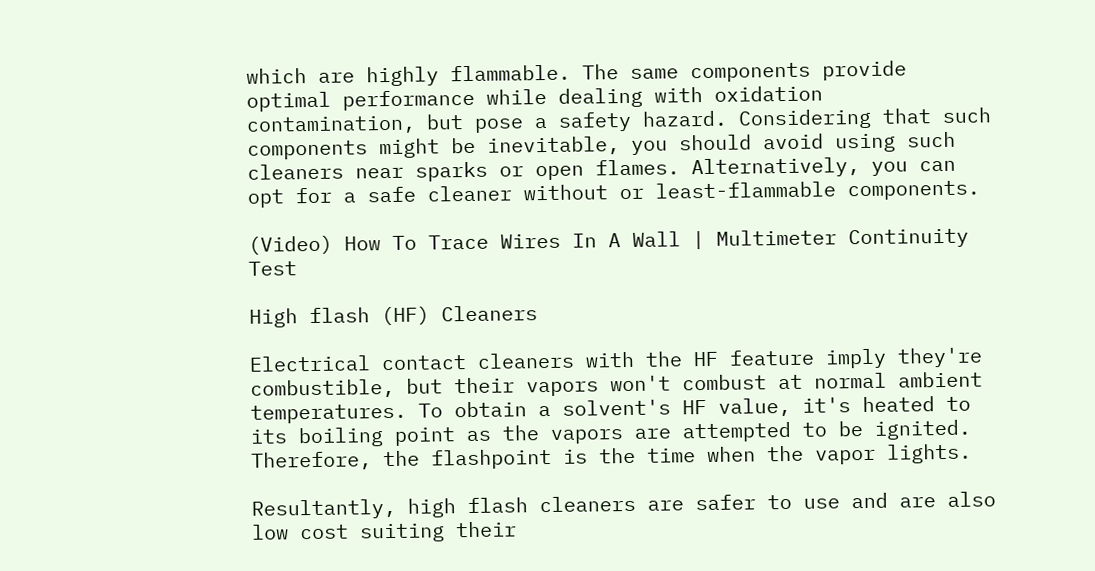which are highly flammable. The same components provide optimal performance while dealing with oxidation contamination, but pose a safety hazard. Considering that such components might be inevitable, you should avoid using such cleaners near sparks or open flames. Alternatively, you can opt for a safe cleaner without or least-flammable components.

(Video) How To Trace Wires In A Wall | Multimeter Continuity Test

High flash (HF) Cleaners

Electrical contact cleaners with the HF feature imply they're combustible, but their vapors won't combust at normal ambient temperatures. To obtain a solvent's HF value, it's heated to its boiling point as the vapors are attempted to be ignited. Therefore, the flashpoint is the time when the vapor lights.

Resultantly, high flash cleaners are safer to use and are also low cost suiting their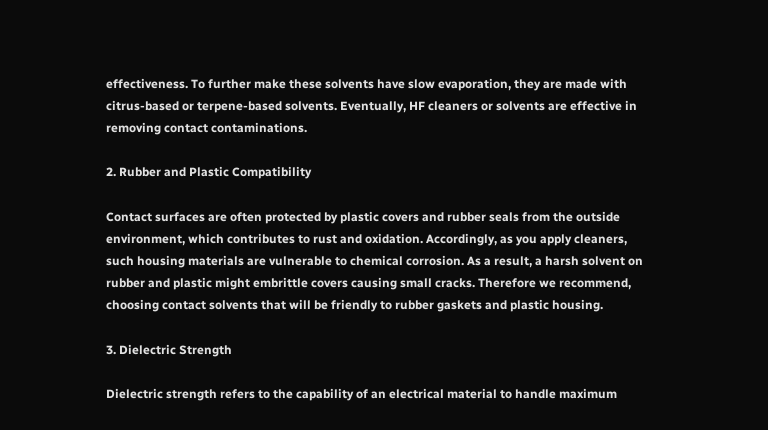effectiveness. To further make these solvents have slow evaporation, they are made with citrus-based or terpene-based solvents. Eventually, HF cleaners or solvents are effective in removing contact contaminations.

2. Rubber and Plastic Compatibility

Contact surfaces are often protected by plastic covers and rubber seals from the outside environment, which contributes to rust and oxidation. Accordingly, as you apply cleaners, such housing materials are vulnerable to chemical corrosion. As a result, a harsh solvent on rubber and plastic might embrittle covers causing small cracks. Therefore we recommend, choosing contact solvents that will be friendly to rubber gaskets and plastic housing.

3. Dielectric Strength

Dielectric strength refers to the capability of an electrical material to handle maximum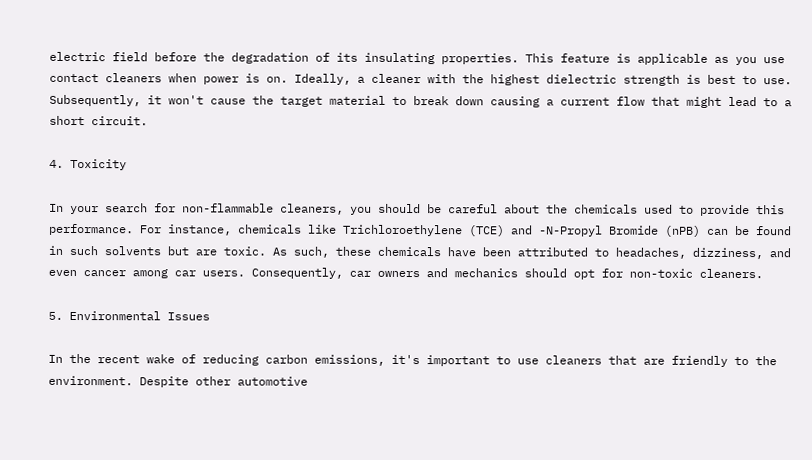electric field before the degradation of its insulating properties. This feature is applicable as you use contact cleaners when power is on. Ideally, a cleaner with the highest dielectric strength is best to use. Subsequently, it won't cause the target material to break down causing a current flow that might lead to a short circuit.

4. Toxicity

In your search for non-flammable cleaners, you should be careful about the chemicals used to provide this performance. For instance, chemicals like Trichloroethylene (TCE) and -N-Propyl Bromide (nPB) can be found in such solvents but are toxic. As such, these chemicals have been attributed to headaches, dizziness, and even cancer among car users. Consequently, car owners and mechanics should opt for non-toxic cleaners.

5. Environmental Issues

In the recent wake of reducing carbon emissions, it's important to use cleaners that are friendly to the environment. Despite other automotive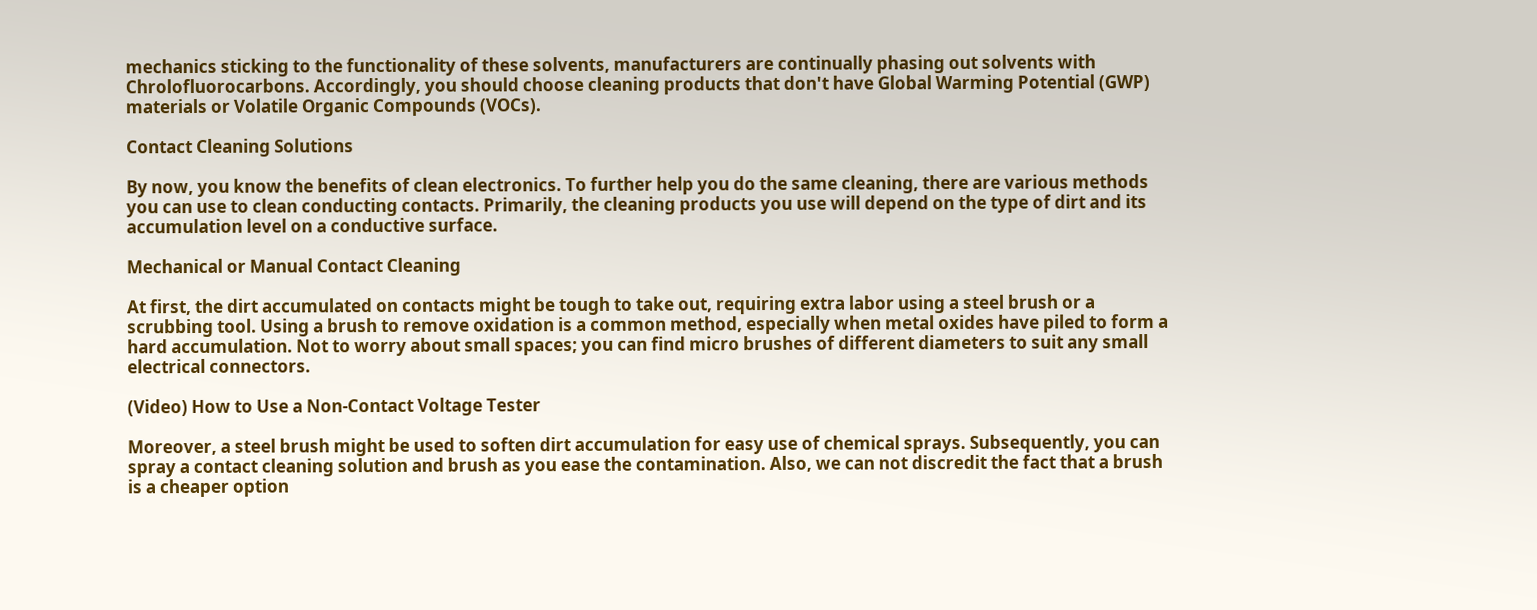mechanics sticking to the functionality of these solvents, manufacturers are continually phasing out solvents with Chrolofluorocarbons. Accordingly, you should choose cleaning products that don't have Global Warming Potential (GWP) materials or Volatile Organic Compounds (VOCs).

Contact Cleaning Solutions

By now, you know the benefits of clean electronics. To further help you do the same cleaning, there are various methods you can use to clean conducting contacts. Primarily, the cleaning products you use will depend on the type of dirt and its accumulation level on a conductive surface.

Mechanical or Manual Contact Cleaning

At first, the dirt accumulated on contacts might be tough to take out, requiring extra labor using a steel brush or a scrubbing tool. Using a brush to remove oxidation is a common method, especially when metal oxides have piled to form a hard accumulation. Not to worry about small spaces; you can find micro brushes of different diameters to suit any small electrical connectors.

(Video) How to Use a Non-Contact Voltage Tester

Moreover, a steel brush might be used to soften dirt accumulation for easy use of chemical sprays. Subsequently, you can spray a contact cleaning solution and brush as you ease the contamination. Also, we can not discredit the fact that a brush is a cheaper option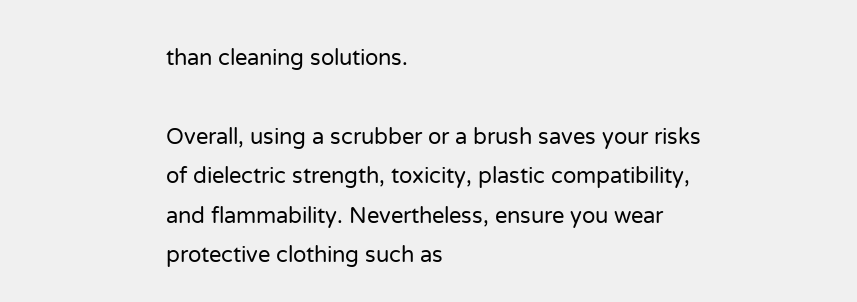than cleaning solutions.

Overall, using a scrubber or a brush saves your risks of dielectric strength, toxicity, plastic compatibility, and flammability. Nevertheless, ensure you wear protective clothing such as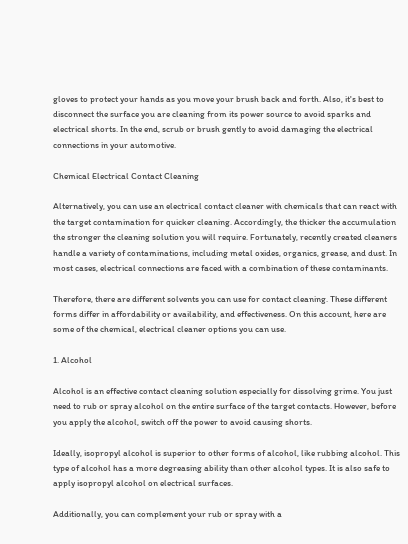gloves to protect your hands as you move your brush back and forth. Also, it's best to disconnect the surface you are cleaning from its power source to avoid sparks and electrical shorts. In the end, scrub or brush gently to avoid damaging the electrical connections in your automotive.

Chemical Electrical Contact Cleaning

Alternatively, you can use an electrical contact cleaner with chemicals that can react with the target contamination for quicker cleaning. Accordingly, the thicker the accumulation the stronger the cleaning solution you will require. Fortunately, recently created cleaners handle a variety of contaminations, including metal oxides, organics, grease, and dust. In most cases, electrical connections are faced with a combination of these contaminants.

Therefore, there are different solvents you can use for contact cleaning. These different forms differ in affordability or availability, and effectiveness. On this account, here are some of the chemical, electrical cleaner options you can use.

1. Alcohol

Alcohol is an effective contact cleaning solution especially for dissolving grime. You just need to rub or spray alcohol on the entire surface of the target contacts. However, before you apply the alcohol, switch off the power to avoid causing shorts.

Ideally, isopropyl alcohol is superior to other forms of alcohol, like rubbing alcohol. This type of alcohol has a more degreasing ability than other alcohol types. It is also safe to apply isopropyl alcohol on electrical surfaces.

Additionally, you can complement your rub or spray with a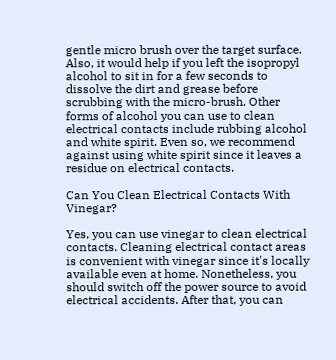gentle micro brush over the target surface. Also, it would help if you left the isopropyl alcohol to sit in for a few seconds to dissolve the dirt and grease before scrubbing with the micro-brush. Other forms of alcohol you can use to clean electrical contacts include rubbing alcohol and white spirit. Even so, we recommend against using white spirit since it leaves a residue on electrical contacts.

Can You Clean Electrical Contacts With Vinegar?

Yes, you can use vinegar to clean electrical contacts. Cleaning electrical contact areas is convenient with vinegar since it's locally available even at home. Nonetheless, you should switch off the power source to avoid electrical accidents. After that, you can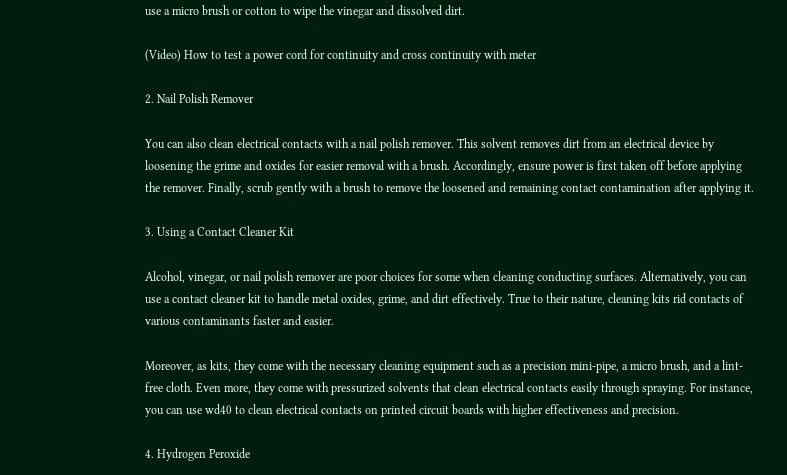use a micro brush or cotton to wipe the vinegar and dissolved dirt.

(Video) How to test a power cord for continuity and cross continuity with meter

2. Nail Polish Remover

You can also clean electrical contacts with a nail polish remover. This solvent removes dirt from an electrical device by loosening the grime and oxides for easier removal with a brush. Accordingly, ensure power is first taken off before applying the remover. Finally, scrub gently with a brush to remove the loosened and remaining contact contamination after applying it.

3. Using a Contact Cleaner Kit

Alcohol, vinegar, or nail polish remover are poor choices for some when cleaning conducting surfaces. Alternatively, you can use a contact cleaner kit to handle metal oxides, grime, and dirt effectively. True to their nature, cleaning kits rid contacts of various contaminants faster and easier.

Moreover, as kits, they come with the necessary cleaning equipment such as a precision mini-pipe, a micro brush, and a lint-free cloth. Even more, they come with pressurized solvents that clean electrical contacts easily through spraying. For instance, you can use wd40 to clean electrical contacts on printed circuit boards with higher effectiveness and precision.

4. Hydrogen Peroxide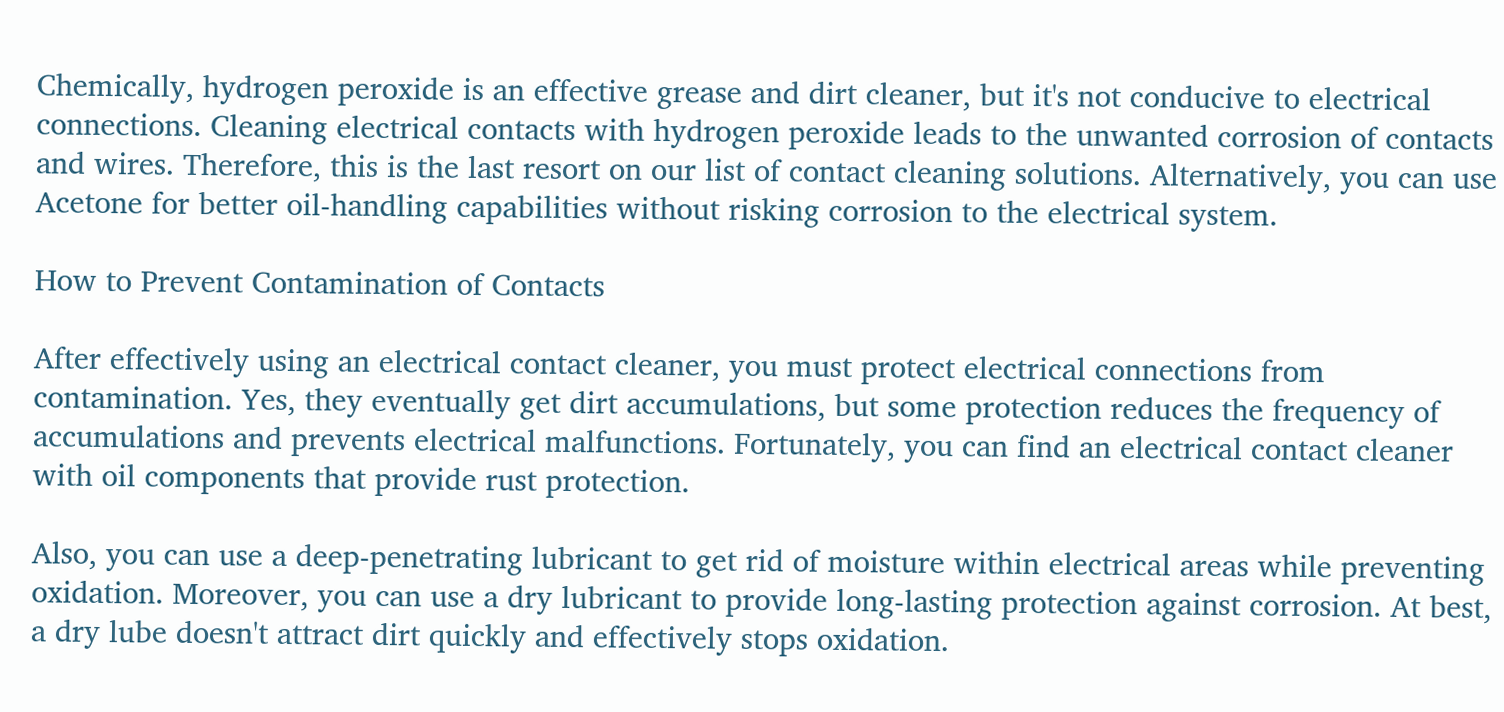Chemically, hydrogen peroxide is an effective grease and dirt cleaner, but it's not conducive to electrical connections. Cleaning electrical contacts with hydrogen peroxide leads to the unwanted corrosion of contacts and wires. Therefore, this is the last resort on our list of contact cleaning solutions. Alternatively, you can use Acetone for better oil-handling capabilities without risking corrosion to the electrical system.

How to Prevent Contamination of Contacts

After effectively using an electrical contact cleaner, you must protect electrical connections from contamination. Yes, they eventually get dirt accumulations, but some protection reduces the frequency of accumulations and prevents electrical malfunctions. Fortunately, you can find an electrical contact cleaner with oil components that provide rust protection.

Also, you can use a deep-penetrating lubricant to get rid of moisture within electrical areas while preventing oxidation. Moreover, you can use a dry lubricant to provide long-lasting protection against corrosion. At best, a dry lube doesn't attract dirt quickly and effectively stops oxidation.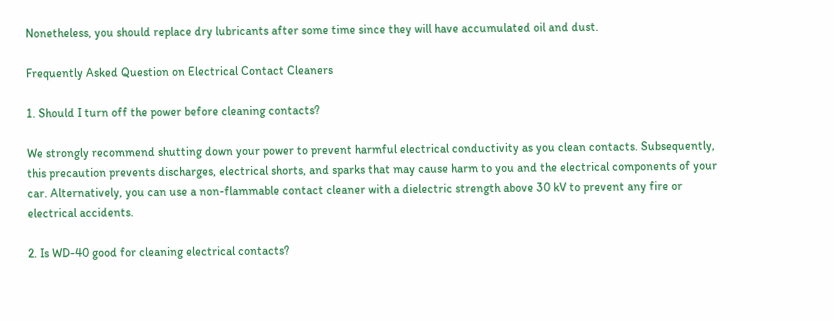Nonetheless, you should replace dry lubricants after some time since they will have accumulated oil and dust.

Frequently Asked Question on Electrical Contact Cleaners

1. Should I turn off the power before cleaning contacts?

We strongly recommend shutting down your power to prevent harmful electrical conductivity as you clean contacts. Subsequently, this precaution prevents discharges, electrical shorts, and sparks that may cause harm to you and the electrical components of your car. Alternatively, you can use a non-flammable contact cleaner with a dielectric strength above 30 kV to prevent any fire or electrical accidents.

2. Is WD-40 good for cleaning electrical contacts?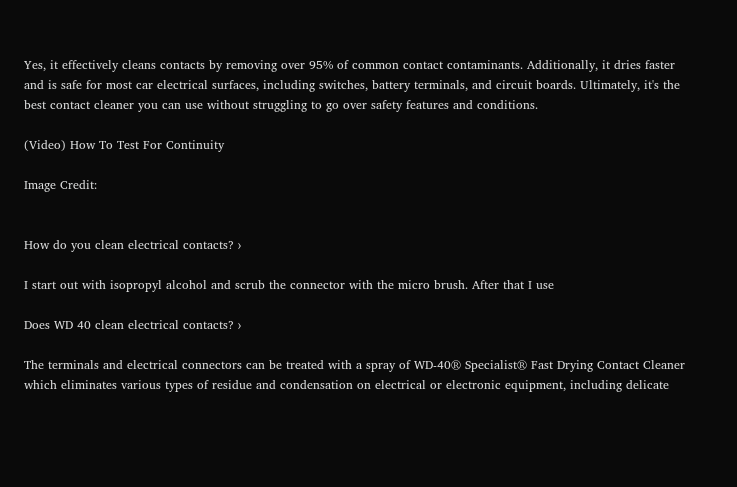Yes, it effectively cleans contacts by removing over 95% of common contact contaminants. Additionally, it dries faster and is safe for most car electrical surfaces, including switches, battery terminals, and circuit boards. Ultimately, it's the best contact cleaner you can use without struggling to go over safety features and conditions.

(Video) How To Test For Continuity

Image Credit:


How do you clean electrical contacts? ›

I start out with isopropyl alcohol and scrub the connector with the micro brush. After that I use

Does WD 40 clean electrical contacts? ›

The terminals and electrical connectors can be treated with a spray of WD-40® Specialist® Fast Drying Contact Cleaner which eliminates various types of residue and condensation on electrical or electronic equipment, including delicate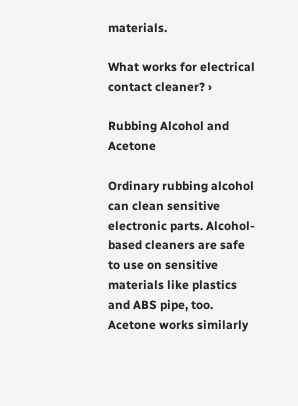materials.

What works for electrical contact cleaner? ›

Rubbing Alcohol and Acetone

Ordinary rubbing alcohol can clean sensitive electronic parts. Alcohol-based cleaners are safe to use on sensitive materials like plastics and ABS pipe, too. Acetone works similarly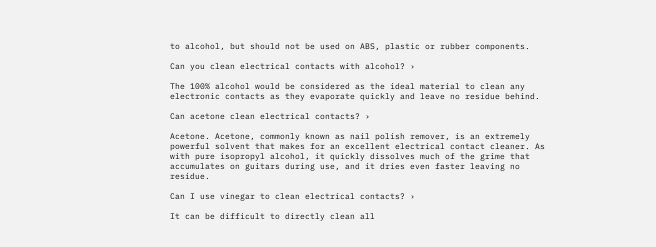to alcohol, but should not be used on ABS, plastic or rubber components.

Can you clean electrical contacts with alcohol? ›

The 100% alcohol would be considered as the ideal material to clean any electronic contacts as they evaporate quickly and leave no residue behind.

Can acetone clean electrical contacts? ›

Acetone. Acetone, commonly known as nail polish remover, is an extremely powerful solvent that makes for an excellent electrical contact cleaner. As with pure isopropyl alcohol, it quickly dissolves much of the grime that accumulates on guitars during use, and it dries even faster leaving no residue.

Can I use vinegar to clean electrical contacts? ›

It can be difficult to directly clean all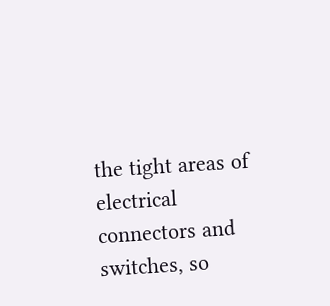the tight areas of electrical connectors and switches, so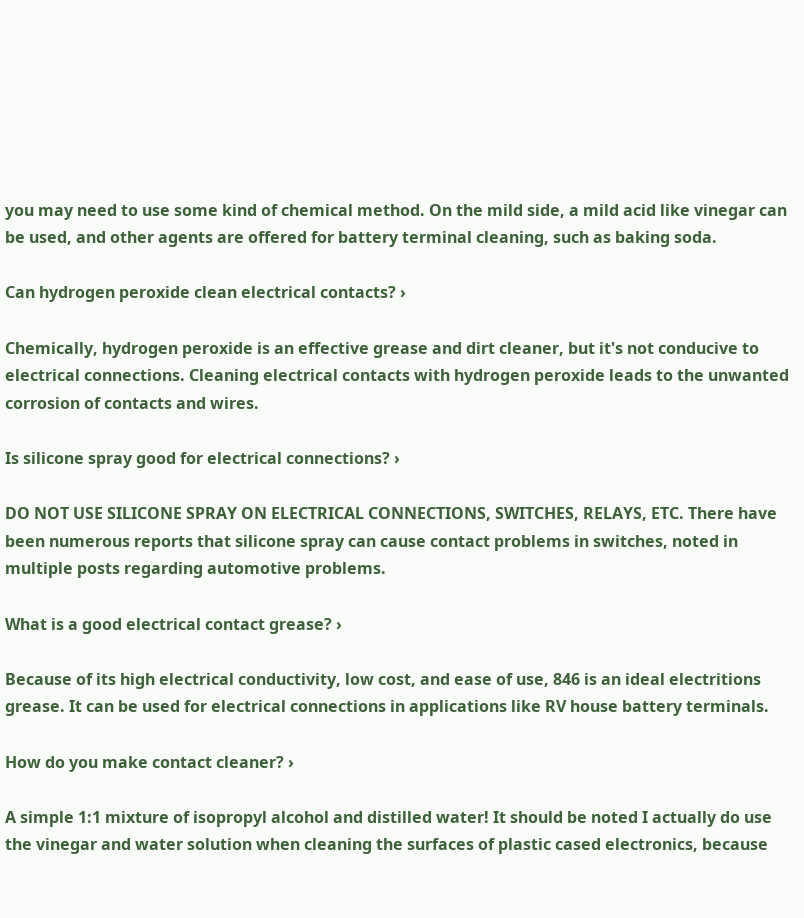you may need to use some kind of chemical method. On the mild side, a mild acid like vinegar can be used, and other agents are offered for battery terminal cleaning, such as baking soda.

Can hydrogen peroxide clean electrical contacts? ›

Chemically, hydrogen peroxide is an effective grease and dirt cleaner, but it's not conducive to electrical connections. Cleaning electrical contacts with hydrogen peroxide leads to the unwanted corrosion of contacts and wires.

Is silicone spray good for electrical connections? ›

DO NOT USE SILICONE SPRAY ON ELECTRICAL CONNECTIONS, SWITCHES, RELAYS, ETC. There have been numerous reports that silicone spray can cause contact problems in switches, noted in multiple posts regarding automotive problems.

What is a good electrical contact grease? ›

Because of its high electrical conductivity, low cost, and ease of use, 846 is an ideal electritions grease. It can be used for electrical connections in applications like RV house battery terminals.

How do you make contact cleaner? ›

A simple 1:1 mixture of isopropyl alcohol and distilled water! It should be noted I actually do use the vinegar and water solution when cleaning the surfaces of plastic cased electronics, because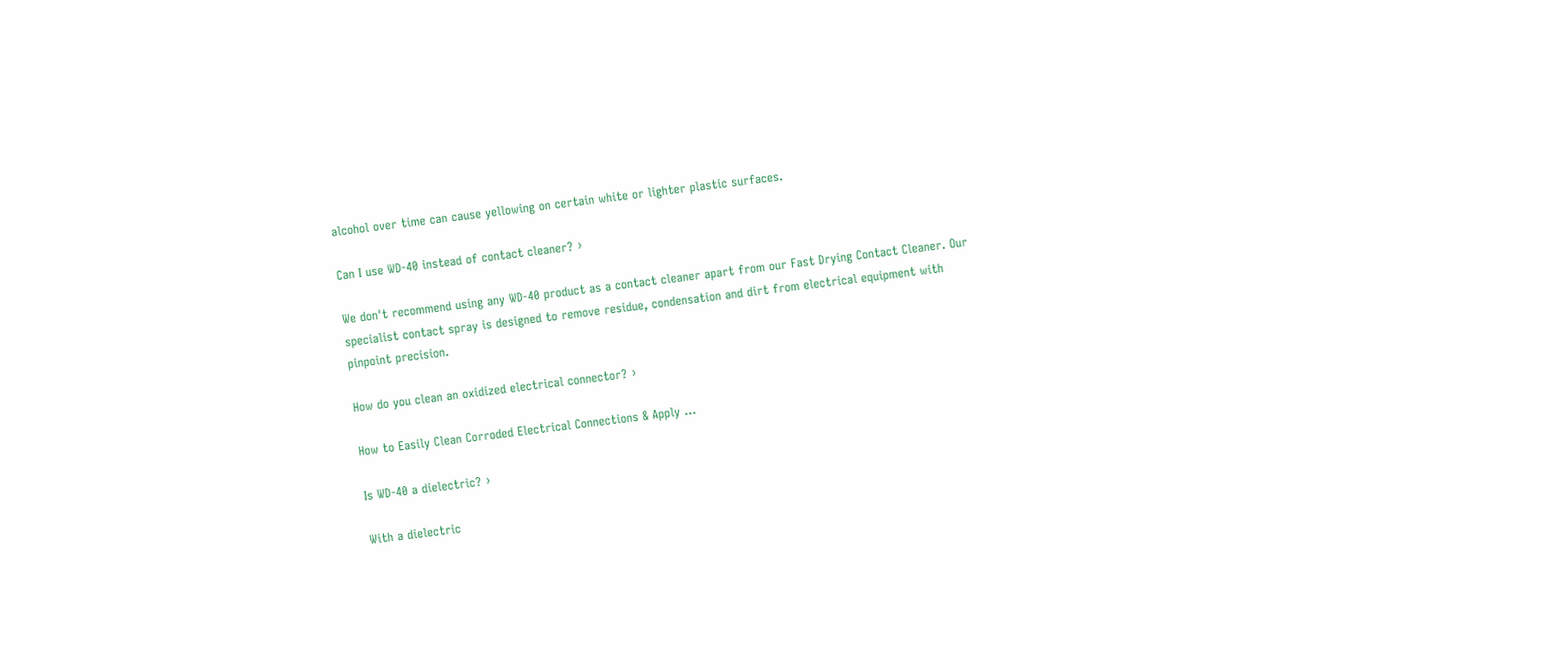alcohol over time can cause yellowing on certain white or lighter plastic surfaces.

Can I use WD-40 instead of contact cleaner? ›

We don't recommend using any WD-40 product as a contact cleaner apart from our Fast Drying Contact Cleaner. Our specialist contact spray is designed to remove residue, condensation and dirt from electrical equipment with pinpoint precision.

How do you clean an oxidized electrical connector? ›

How to Easily Clean Corroded Electrical Connections & Apply ...

Is WD-40 a dielectric? ›

With a dielectric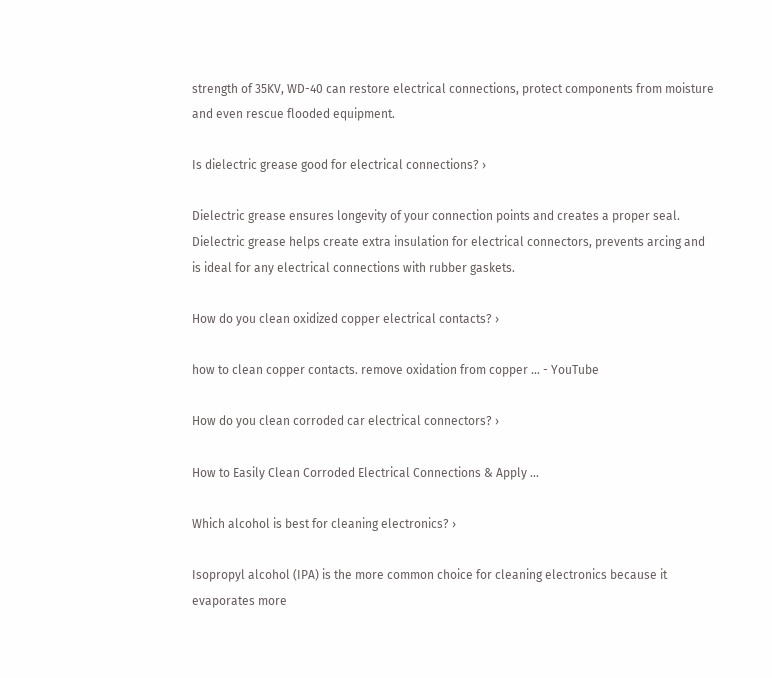strength of 35KV, WD-40 can restore electrical connections, protect components from moisture and even rescue flooded equipment.

Is dielectric grease good for electrical connections? ›

Dielectric grease ensures longevity of your connection points and creates a proper seal. Dielectric grease helps create extra insulation for electrical connectors, prevents arcing and is ideal for any electrical connections with rubber gaskets.

How do you clean oxidized copper electrical contacts? ›

how to clean copper contacts. remove oxidation from copper ... - YouTube

How do you clean corroded car electrical connectors? ›

How to Easily Clean Corroded Electrical Connections & Apply ...

Which alcohol is best for cleaning electronics? ›

Isopropyl alcohol (IPA) is the more common choice for cleaning electronics because it evaporates more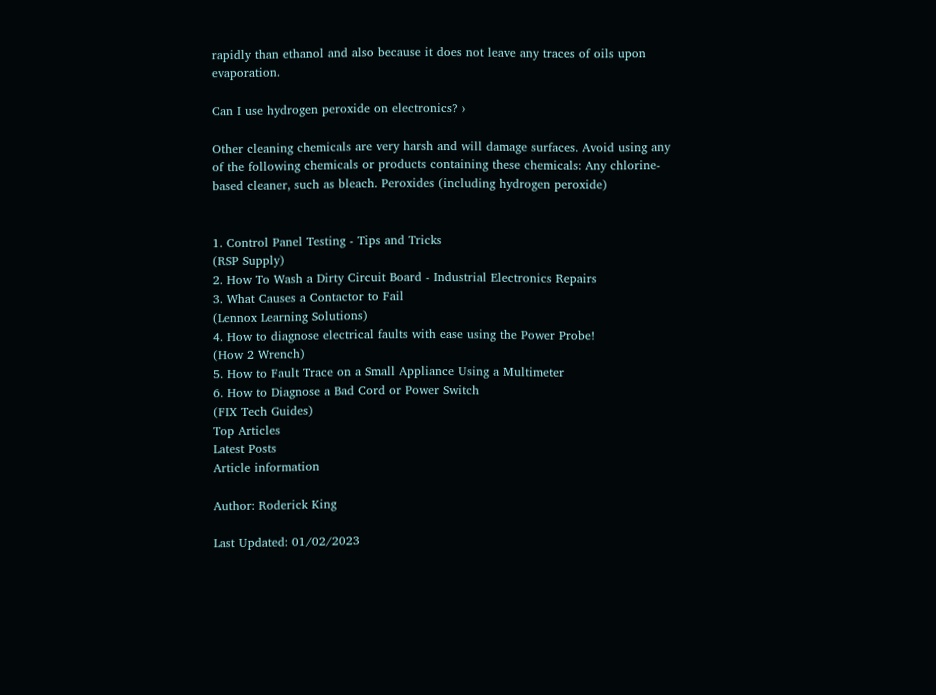rapidly than ethanol and also because it does not leave any traces of oils upon evaporation.

Can I use hydrogen peroxide on electronics? ›

Other cleaning chemicals are very harsh and will damage surfaces. Avoid using any of the following chemicals or products containing these chemicals: Any chlorine-based cleaner, such as bleach. Peroxides (including hydrogen peroxide)


1. Control Panel Testing - Tips and Tricks
(RSP Supply)
2. How To Wash a Dirty Circuit Board - Industrial Electronics Repairs
3. What Causes a Contactor to Fail
(Lennox Learning Solutions)
4. How to diagnose electrical faults with ease using the Power Probe!
(How 2 Wrench)
5. How to Fault Trace on a Small Appliance Using a Multimeter
6. How to Diagnose a Bad Cord or Power Switch
(FIX Tech Guides)
Top Articles
Latest Posts
Article information

Author: Roderick King

Last Updated: 01/02/2023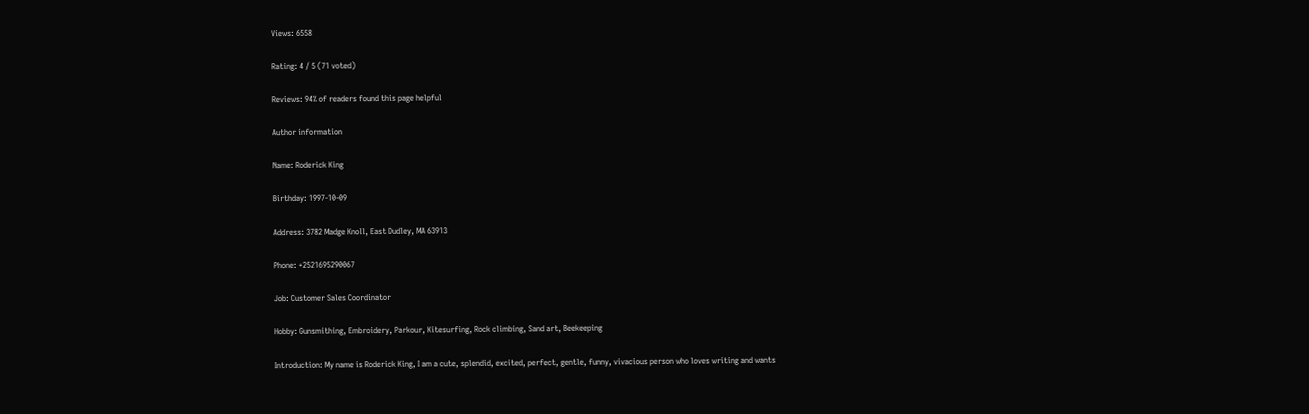Views: 6558

Rating: 4 / 5 (71 voted)

Reviews: 94% of readers found this page helpful

Author information

Name: Roderick King

Birthday: 1997-10-09

Address: 3782 Madge Knoll, East Dudley, MA 63913

Phone: +2521695290067

Job: Customer Sales Coordinator

Hobby: Gunsmithing, Embroidery, Parkour, Kitesurfing, Rock climbing, Sand art, Beekeeping

Introduction: My name is Roderick King, I am a cute, splendid, excited, perfect, gentle, funny, vivacious person who loves writing and wants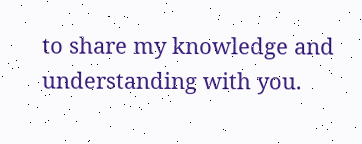to share my knowledge and understanding with you.